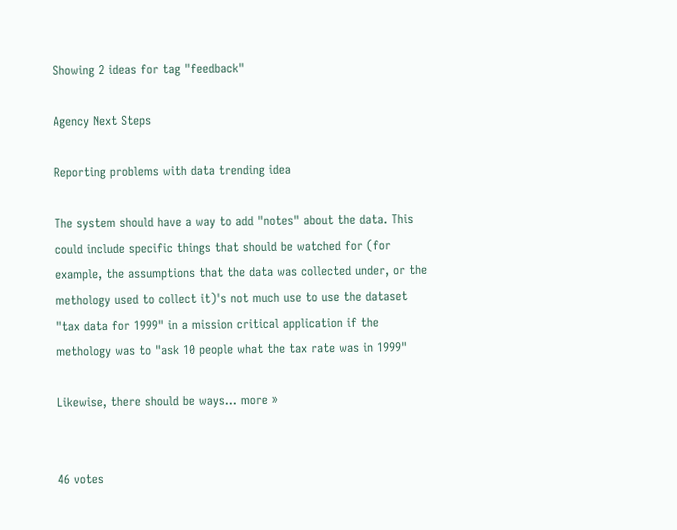Showing 2 ideas for tag "feedback"

Agency Next Steps

Reporting problems with data trending idea

The system should have a way to add "notes" about the data. This could include specific things that should be watched for (for example, the assumptions that the data was collected under, or the methology used to collect it)'s not much use to use the dataset "tax data for 1999" in a mission critical application if the methology was to "ask 10 people what the tax rate was in 1999"

Likewise, there should be ways... more »


46 votes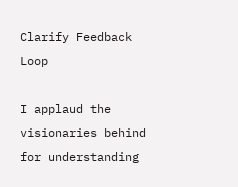Clarify Feedback Loop

I applaud the visionaries behind for understanding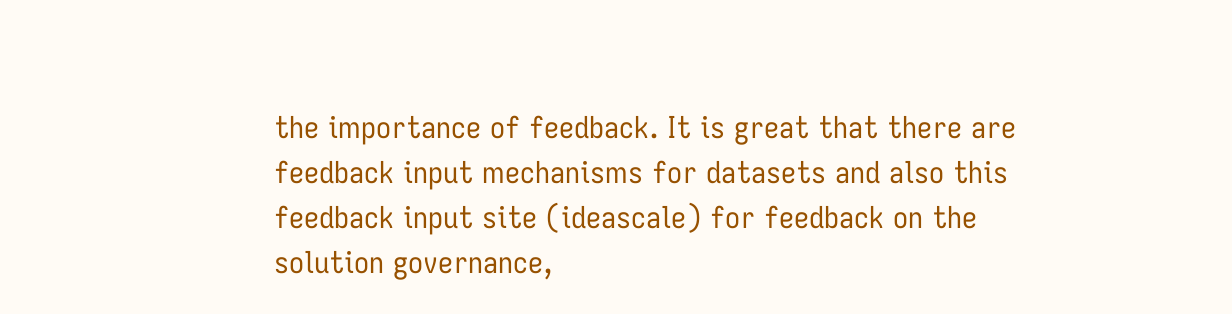the importance of feedback. It is great that there are feedback input mechanisms for datasets and also this feedback input site (ideascale) for feedback on the solution governance,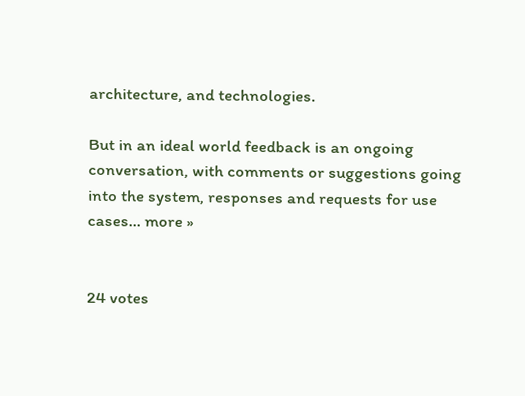architecture, and technologies.

But in an ideal world feedback is an ongoing conversation, with comments or suggestions going into the system, responses and requests for use cases... more »


24 votes